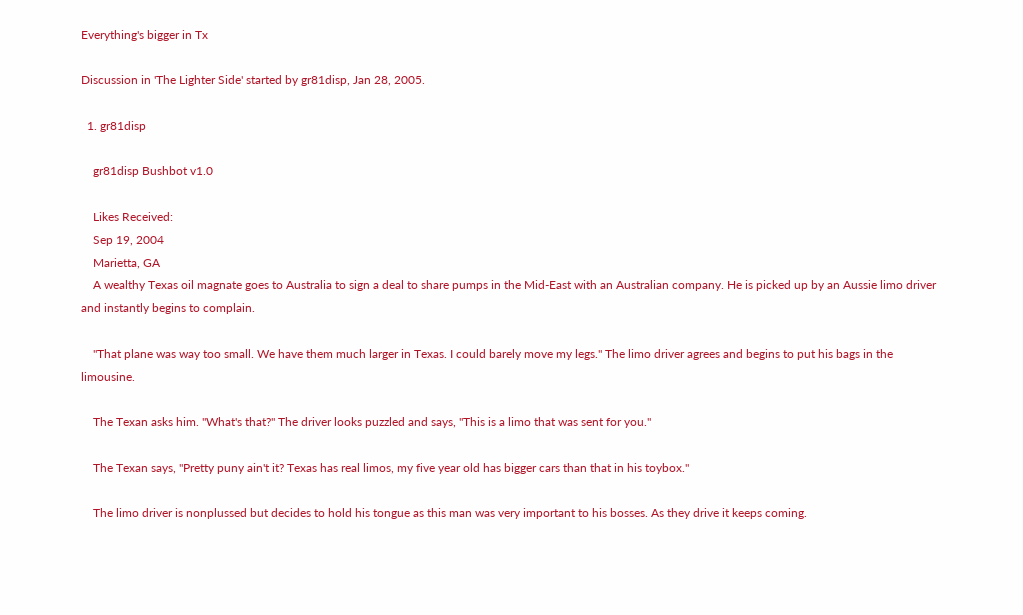Everything's bigger in Tx

Discussion in 'The Lighter Side' started by gr81disp, Jan 28, 2005.

  1. gr81disp

    gr81disp Bushbot v1.0

    Likes Received:
    Sep 19, 2004
    Marietta, GA
    A wealthy Texas oil magnate goes to Australia to sign a deal to share pumps in the Mid-East with an Australian company. He is picked up by an Aussie limo driver and instantly begins to complain.

    "That plane was way too small. We have them much larger in Texas. I could barely move my legs." The limo driver agrees and begins to put his bags in the limousine.

    The Texan asks him. "What's that?" The driver looks puzzled and says, "This is a limo that was sent for you."

    The Texan says, "Pretty puny ain't it? Texas has real limos, my five year old has bigger cars than that in his toybox."

    The limo driver is nonplussed but decides to hold his tongue as this man was very important to his bosses. As they drive it keeps coming.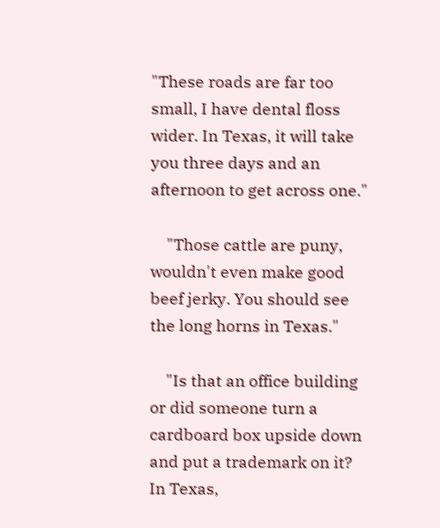"These roads are far too small, I have dental floss wider. In Texas, it will take you three days and an afternoon to get across one."

    "Those cattle are puny, wouldn't even make good beef jerky. You should see the long horns in Texas."

    "Is that an office building or did someone turn a cardboard box upside down and put a trademark on it? In Texas,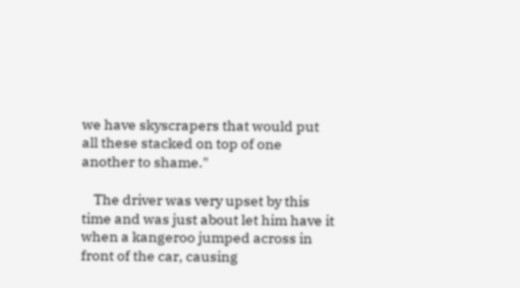we have skyscrapers that would put all these stacked on top of one another to shame."

    The driver was very upset by this time and was just about let him have it when a kangeroo jumped across in front of the car, causing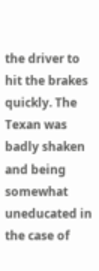the driver to hit the brakes quickly. The Texan was badly shaken and being somewhat uneducated in the case of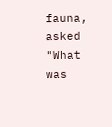fauna, asked "What was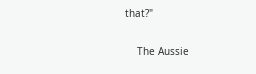that?"

    The Aussie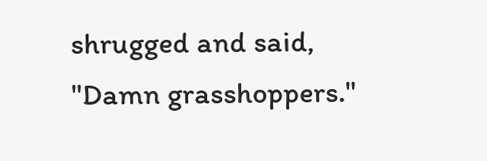shrugged and said, "Damn grasshoppers."